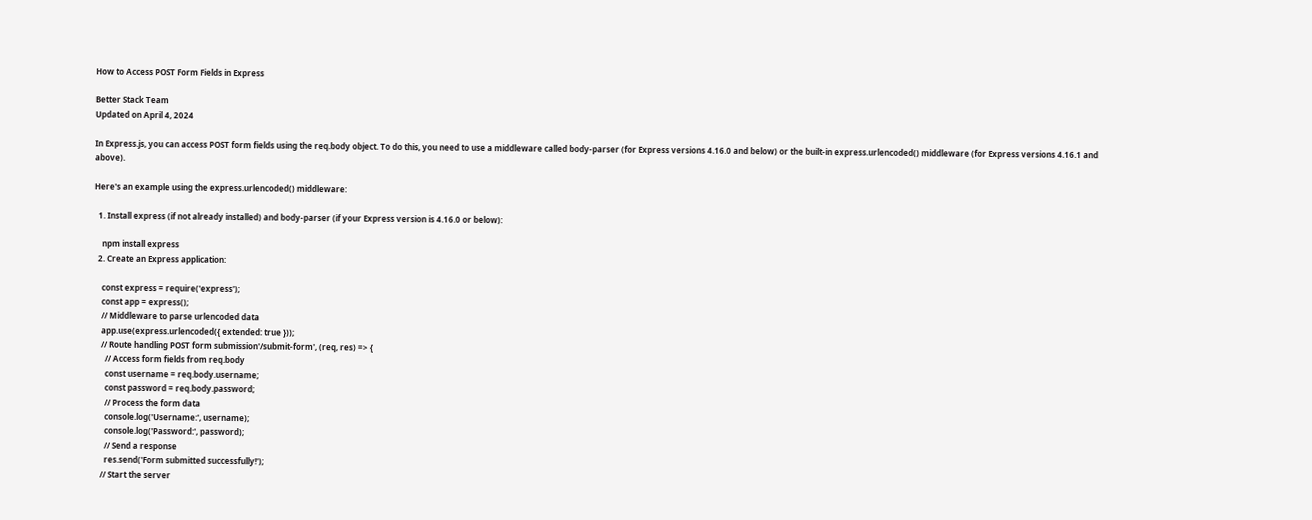How to Access POST Form Fields in Express

Better Stack Team
Updated on April 4, 2024

In Express.js, you can access POST form fields using the req.body object. To do this, you need to use a middleware called body-parser (for Express versions 4.16.0 and below) or the built-in express.urlencoded() middleware (for Express versions 4.16.1 and above).

Here's an example using the express.urlencoded() middleware:

  1. Install express (if not already installed) and body-parser (if your Express version is 4.16.0 or below):

    npm install express
  2. Create an Express application:

    const express = require('express');
    const app = express();
    // Middleware to parse urlencoded data
    app.use(express.urlencoded({ extended: true }));
    // Route handling POST form submission'/submit-form', (req, res) => {
      // Access form fields from req.body
      const username = req.body.username;
      const password = req.body.password;
      // Process the form data
      console.log('Username:', username);
      console.log('Password:', password);
      // Send a response
      res.send('Form submitted successfully!');
    // Start the server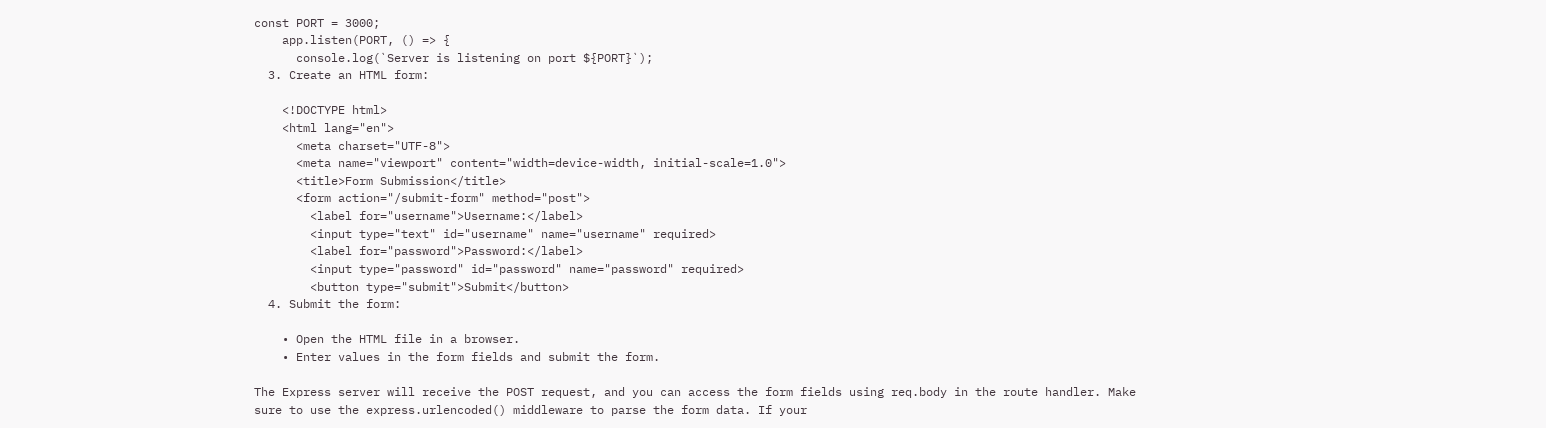const PORT = 3000;
    app.listen(PORT, () => {
      console.log(`Server is listening on port ${PORT}`);
  3. Create an HTML form:

    <!DOCTYPE html>
    <html lang="en">
      <meta charset="UTF-8">
      <meta name="viewport" content="width=device-width, initial-scale=1.0">
      <title>Form Submission</title>
      <form action="/submit-form" method="post">
        <label for="username">Username:</label>
        <input type="text" id="username" name="username" required>
        <label for="password">Password:</label>
        <input type="password" id="password" name="password" required>
        <button type="submit">Submit</button>
  4. Submit the form:

    • Open the HTML file in a browser.
    • Enter values in the form fields and submit the form.

The Express server will receive the POST request, and you can access the form fields using req.body in the route handler. Make sure to use the express.urlencoded() middleware to parse the form data. If your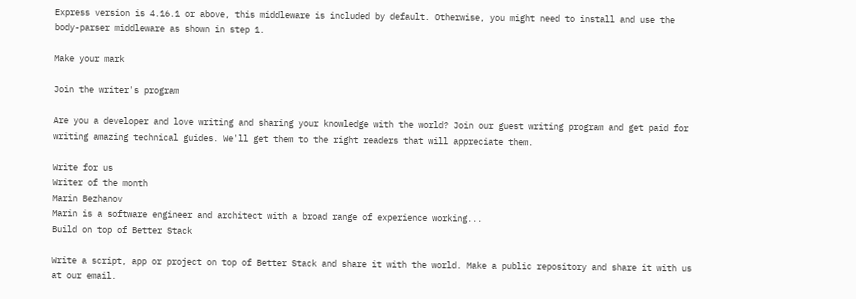Express version is 4.16.1 or above, this middleware is included by default. Otherwise, you might need to install and use the body-parser middleware as shown in step 1.

Make your mark

Join the writer's program

Are you a developer and love writing and sharing your knowledge with the world? Join our guest writing program and get paid for writing amazing technical guides. We'll get them to the right readers that will appreciate them.

Write for us
Writer of the month
Marin Bezhanov
Marin is a software engineer and architect with a broad range of experience working...
Build on top of Better Stack

Write a script, app or project on top of Better Stack and share it with the world. Make a public repository and share it with us at our email.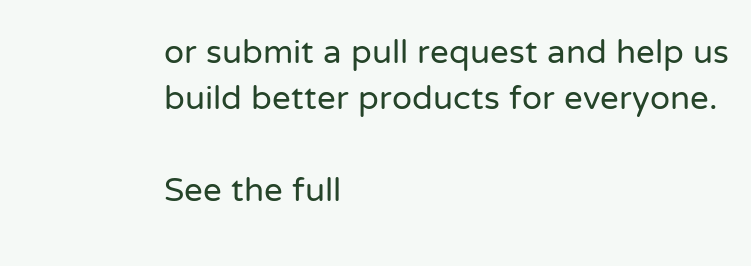or submit a pull request and help us build better products for everyone.

See the full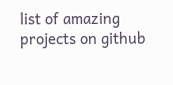list of amazing projects on github